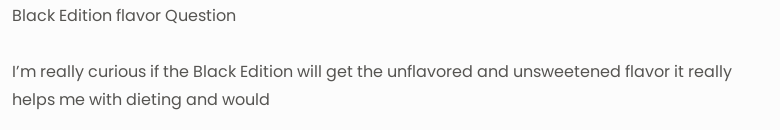Black Edition flavor Question

I’m really curious if the Black Edition will get the unflavored and unsweetened flavor it really helps me with dieting and would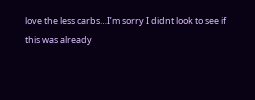love the less carbs…I’m sorry I didnt look to see if this was already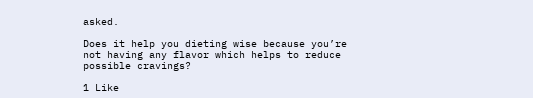asked.

Does it help you dieting wise because you’re not having any flavor which helps to reduce possible cravings?

1 Like